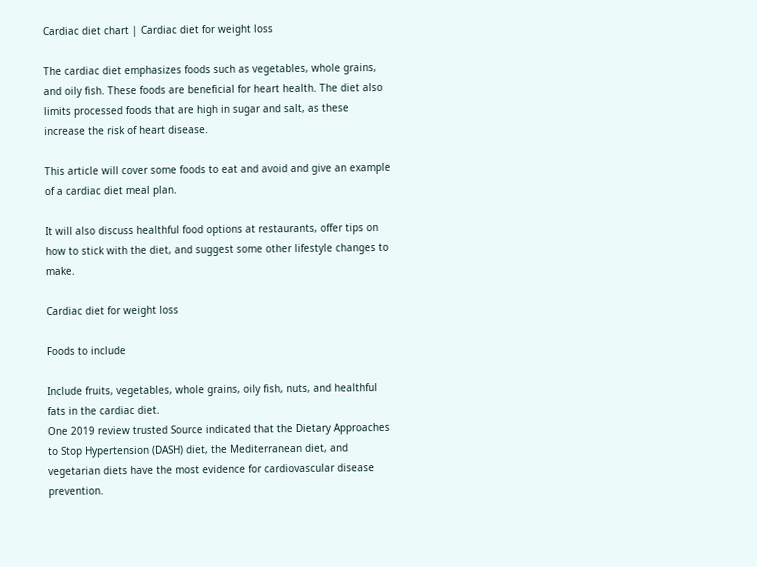Cardiac diet chart | Cardiac diet for weight loss

The cardiac diet emphasizes foods such as vegetables, whole grains, and oily fish. These foods are beneficial for heart health. The diet also limits processed foods that are high in sugar and salt, as these increase the risk of heart disease.

This article will cover some foods to eat and avoid and give an example of a cardiac diet meal plan.

It will also discuss healthful food options at restaurants, offer tips on how to stick with the diet, and suggest some other lifestyle changes to make.

Cardiac diet for weight loss

Foods to include

Include fruits, vegetables, whole grains, oily fish, nuts, and healthful fats in the cardiac diet.
One 2019 review trusted Source indicated that the Dietary Approaches to Stop Hypertension (DASH) diet, the Mediterranean diet, and vegetarian diets have the most evidence for cardiovascular disease prevention.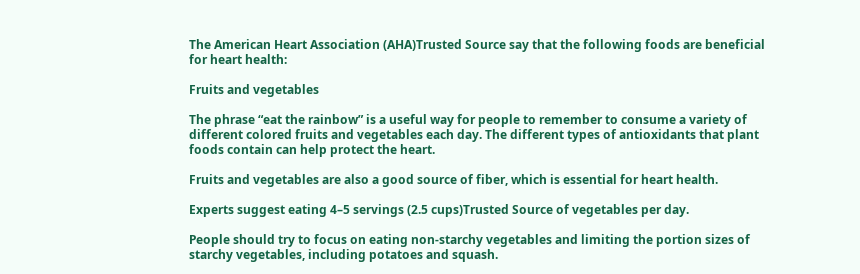The American Heart Association (AHA)Trusted Source say that the following foods are beneficial for heart health:

Fruits and vegetables

The phrase “eat the rainbow” is a useful way for people to remember to consume a variety of different colored fruits and vegetables each day. The different types of antioxidants that plant foods contain can help protect the heart.

Fruits and vegetables are also a good source of fiber, which is essential for heart health.

Experts suggest eating 4–5 servings (2.5 cups)Trusted Source of vegetables per day.

People should try to focus on eating non-starchy vegetables and limiting the portion sizes of starchy vegetables, including potatoes and squash.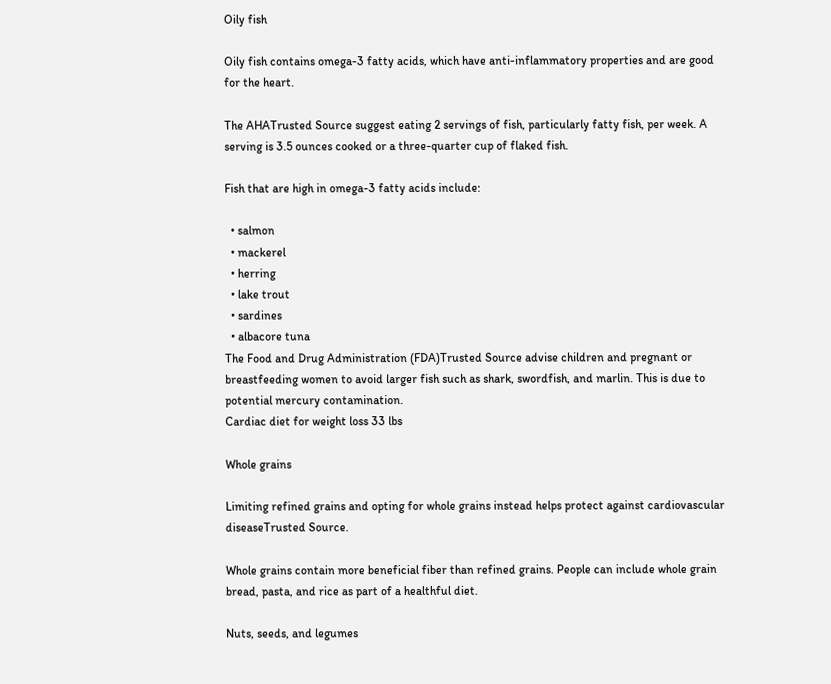Oily fish

Oily fish contains omega-3 fatty acids, which have anti-inflammatory properties and are good for the heart.

The AHATrusted Source suggest eating 2 servings of fish, particularly fatty fish, per week. A serving is 3.5 ounces cooked or a three-quarter cup of flaked fish.

Fish that are high in omega-3 fatty acids include:

  • salmon
  • mackerel
  • herring
  • lake trout
  • sardines
  • albacore tuna
The Food and Drug Administration (FDA)Trusted Source advise children and pregnant or breastfeeding women to avoid larger fish such as shark, swordfish, and marlin. This is due to potential mercury contamination.
Cardiac diet for weight loss 33 lbs

Whole grains

Limiting refined grains and opting for whole grains instead helps protect against cardiovascular diseaseTrusted Source.

Whole grains contain more beneficial fiber than refined grains. People can include whole grain bread, pasta, and rice as part of a healthful diet.

Nuts, seeds, and legumes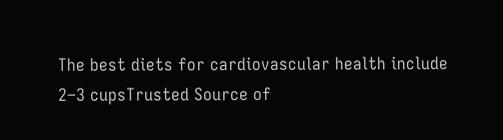The best diets for cardiovascular health include 2–3 cupsTrusted Source of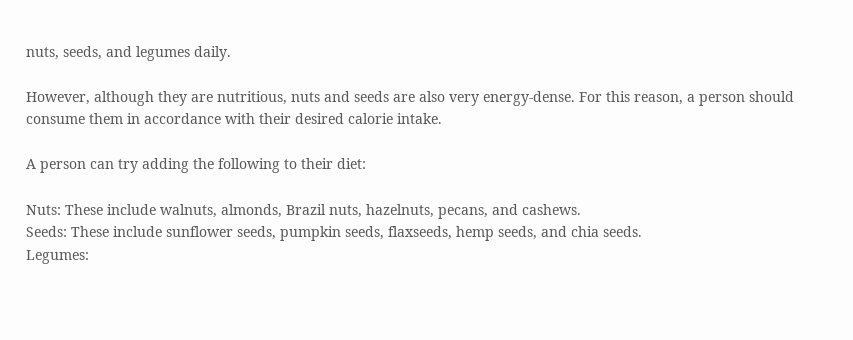nuts, seeds, and legumes daily.

However, although they are nutritious, nuts and seeds are also very energy-dense. For this reason, a person should consume them in accordance with their desired calorie intake.

A person can try adding the following to their diet:

Nuts: These include walnuts, almonds, Brazil nuts, hazelnuts, pecans, and cashews.
Seeds: These include sunflower seeds, pumpkin seeds, flaxseeds, hemp seeds, and chia seeds.
Legumes: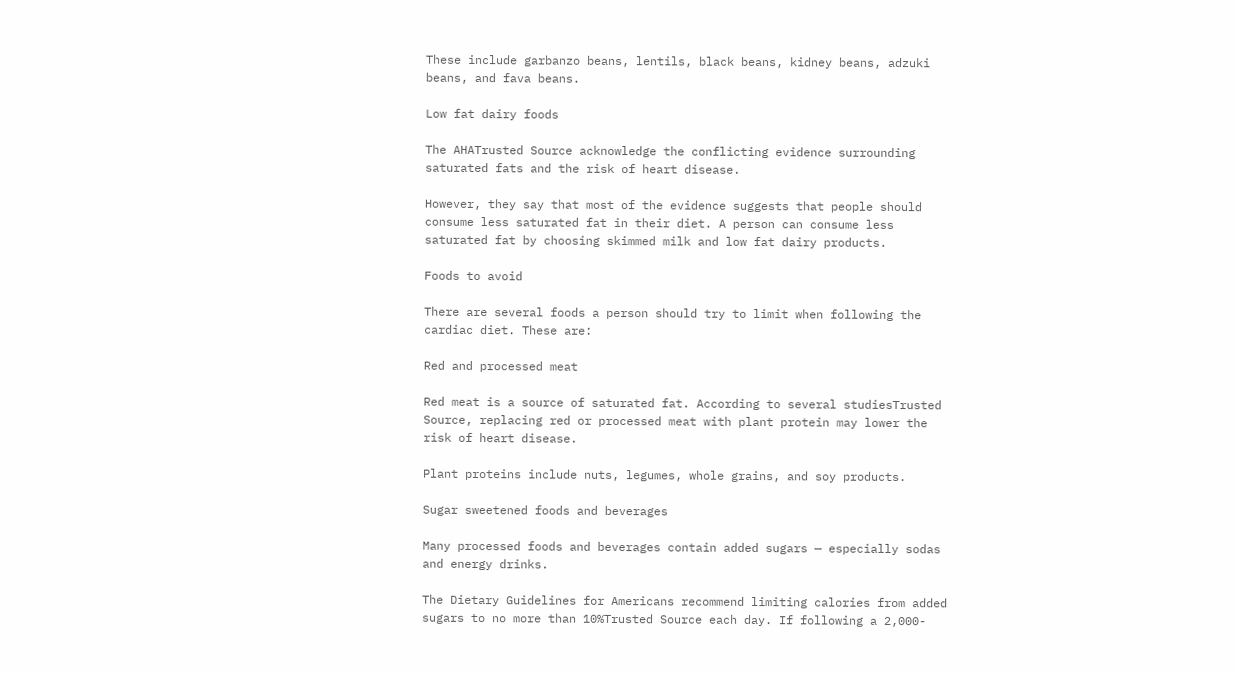These include garbanzo beans, lentils, black beans, kidney beans, adzuki beans, and fava beans.

Low fat dairy foods

The AHATrusted Source acknowledge the conflicting evidence surrounding saturated fats and the risk of heart disease.

However, they say that most of the evidence suggests that people should consume less saturated fat in their diet. A person can consume less saturated fat by choosing skimmed milk and low fat dairy products.

Foods to avoid

There are several foods a person should try to limit when following the cardiac diet. These are:

Red and processed meat

Red meat is a source of saturated fat. According to several studiesTrusted Source, replacing red or processed meat with plant protein may lower the risk of heart disease.

Plant proteins include nuts, legumes, whole grains, and soy products.

Sugar sweetened foods and beverages

Many processed foods and beverages contain added sugars — especially sodas and energy drinks.

The Dietary Guidelines for Americans recommend limiting calories from added sugars to no more than 10%Trusted Source each day. If following a 2,000-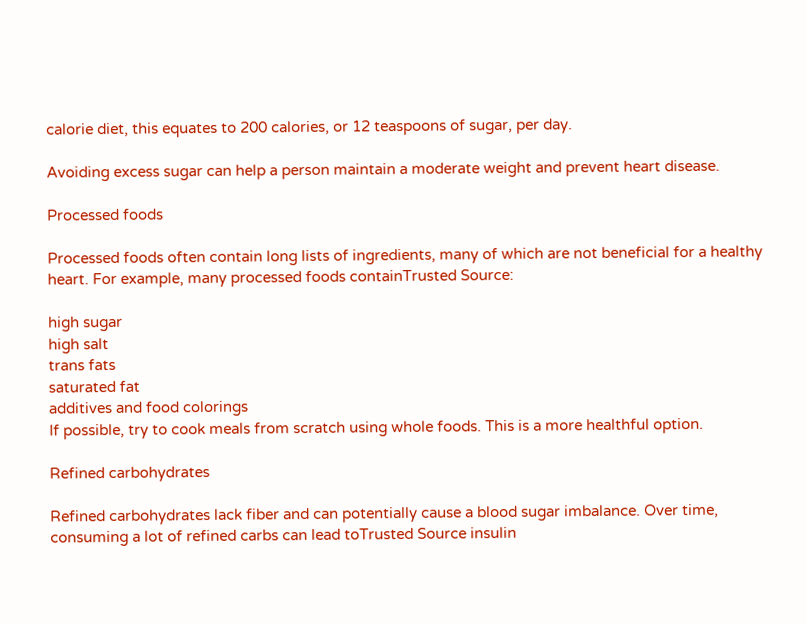calorie diet, this equates to 200 calories, or 12 teaspoons of sugar, per day.

Avoiding excess sugar can help a person maintain a moderate weight and prevent heart disease.

Processed foods

Processed foods often contain long lists of ingredients, many of which are not beneficial for a healthy heart. For example, many processed foods containTrusted Source:

high sugar
high salt
trans fats
saturated fat
additives and food colorings
If possible, try to cook meals from scratch using whole foods. This is a more healthful option.

Refined carbohydrates

Refined carbohydrates lack fiber and can potentially cause a blood sugar imbalance. Over time, consuming a lot of refined carbs can lead toTrusted Source insulin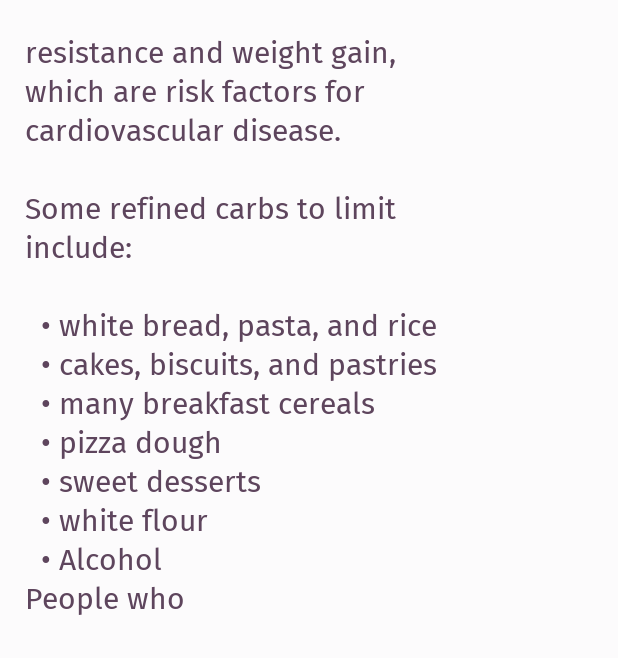resistance and weight gain, which are risk factors for cardiovascular disease.

Some refined carbs to limit include:

  • white bread, pasta, and rice
  • cakes, biscuits, and pastries
  • many breakfast cereals
  • pizza dough
  • sweet desserts
  • white flour
  • Alcohol
People who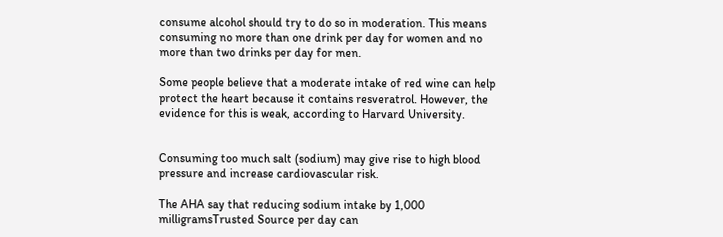consume alcohol should try to do so in moderation. This means consuming no more than one drink per day for women and no more than two drinks per day for men.

Some people believe that a moderate intake of red wine can help protect the heart because it contains resveratrol. However, the evidence for this is weak, according to Harvard University.


Consuming too much salt (sodium) may give rise to high blood pressure and increase cardiovascular risk.

The AHA say that reducing sodium intake by 1,000 milligramsTrusted Source per day can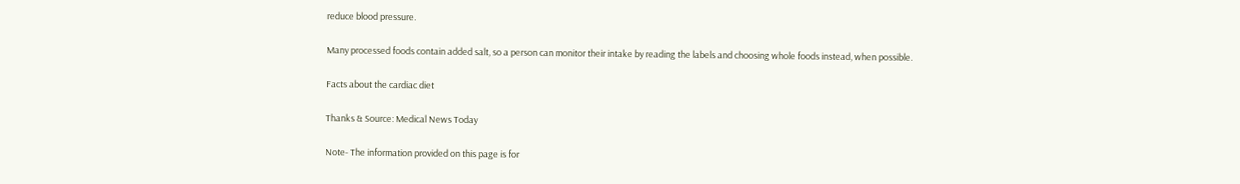reduce blood pressure.

Many processed foods contain added salt, so a person can monitor their intake by reading the labels and choosing whole foods instead, when possible.

Facts about the cardiac diet

Thanks & Source: Medical News Today

Note- The information provided on this page is for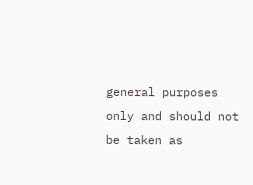general purposes only and should not be taken as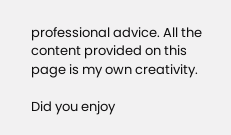professional advice. All the content provided on this page is my own creativity.

Did you enjoy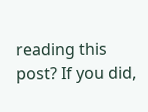reading this post? If you did,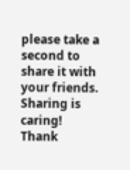please take a second to share it with your friends. Sharing is caring! Thank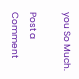you So Much.

Post a Comment